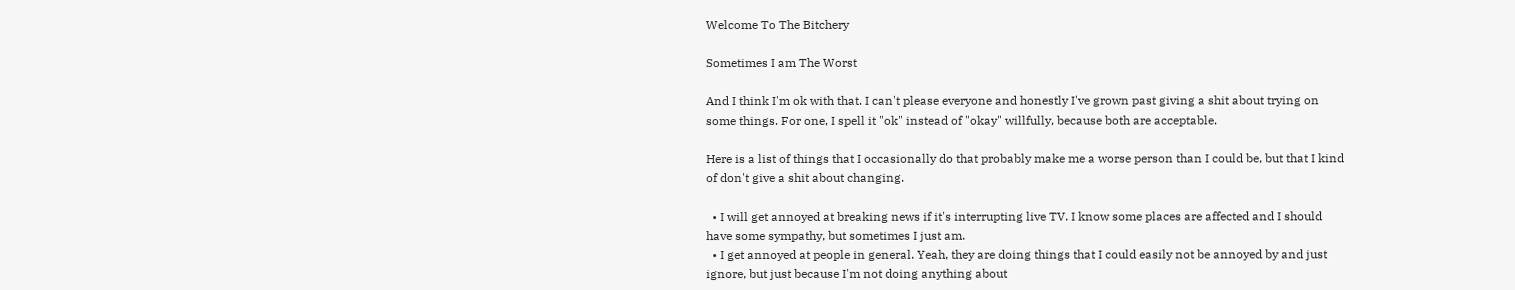Welcome To The Bitchery

Sometimes I am The Worst

And I think I'm ok with that. I can't please everyone and honestly I've grown past giving a shit about trying on some things. For one, I spell it "ok" instead of "okay" willfully, because both are acceptable.

Here is a list of things that I occasionally do that probably make me a worse person than I could be, but that I kind of don't give a shit about changing.

  • I will get annoyed at breaking news if it's interrupting live TV. I know some places are affected and I should have some sympathy, but sometimes I just am.
  • I get annoyed at people in general. Yeah, they are doing things that I could easily not be annoyed by and just ignore, but just because I'm not doing anything about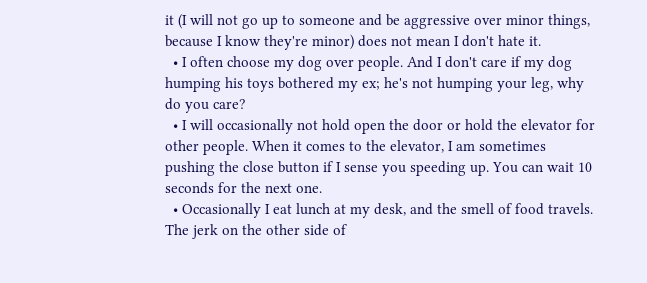it (I will not go up to someone and be aggressive over minor things, because I know they're minor) does not mean I don't hate it.
  • I often choose my dog over people. And I don't care if my dog humping his toys bothered my ex; he's not humping your leg, why do you care?
  • I will occasionally not hold open the door or hold the elevator for other people. When it comes to the elevator, I am sometimes pushing the close button if I sense you speeding up. You can wait 10 seconds for the next one.
  • Occasionally I eat lunch at my desk, and the smell of food travels. The jerk on the other side of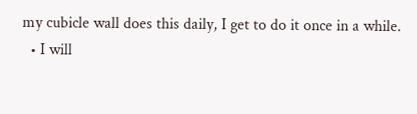my cubicle wall does this daily, I get to do it once in a while.
  • I will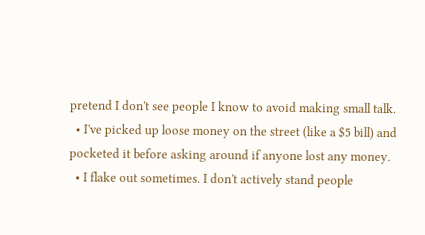pretend I don't see people I know to avoid making small talk.
  • I've picked up loose money on the street (like a $5 bill) and pocketed it before asking around if anyone lost any money.
  • I flake out sometimes. I don't actively stand people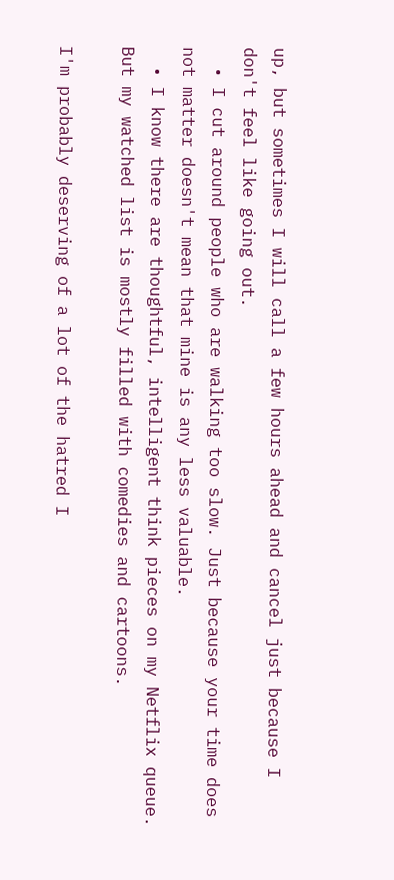up, but sometimes I will call a few hours ahead and cancel just because I don't feel like going out.
  • I cut around people who are walking too slow. Just because your time does not matter doesn't mean that mine is any less valuable.
  • I know there are thoughtful, intelligent think pieces on my Netflix queue. But my watched list is mostly filled with comedies and cartoons.

I'm probably deserving of a lot of the hatred I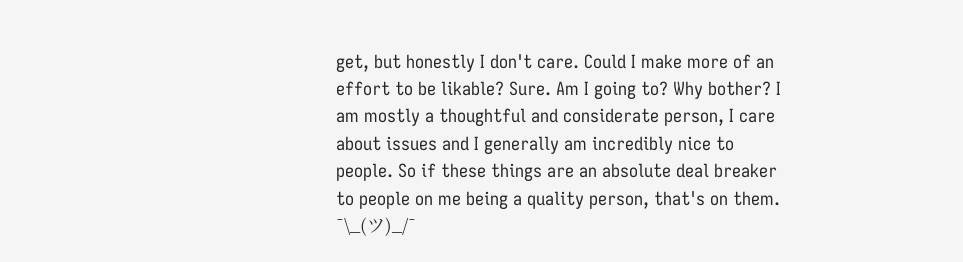get, but honestly I don't care. Could I make more of an effort to be likable? Sure. Am I going to? Why bother? I am mostly a thoughtful and considerate person, I care about issues and I generally am incredibly nice to people. So if these things are an absolute deal breaker to people on me being a quality person, that's on them. ¯\_(ツ)_/¯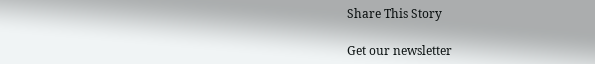Share This Story

Get our newsletter